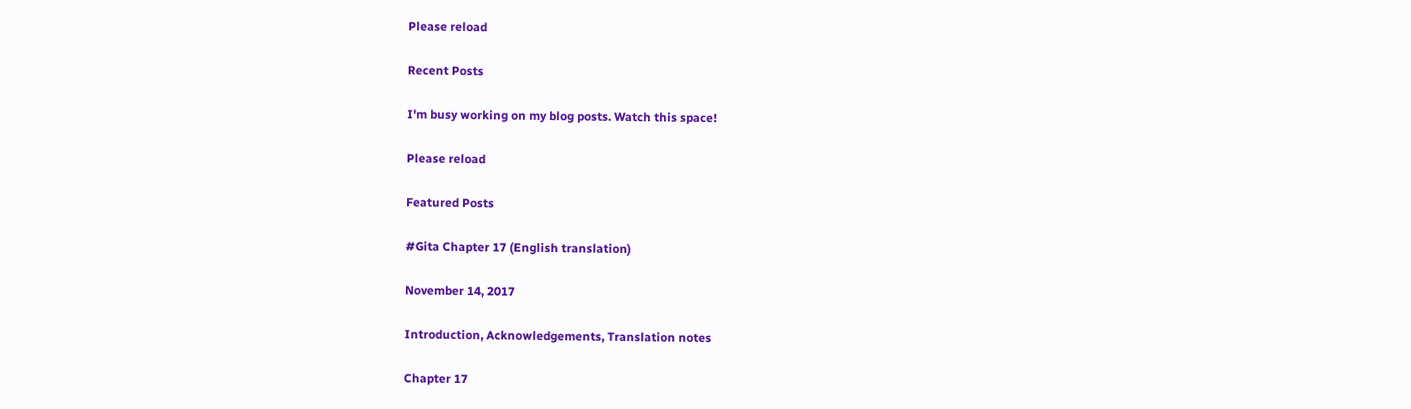Please reload

Recent Posts

I'm busy working on my blog posts. Watch this space!

Please reload

Featured Posts

#Gita Chapter 17 (English translation)

November 14, 2017

Introduction, Acknowledgements, Translation notes

Chapter 17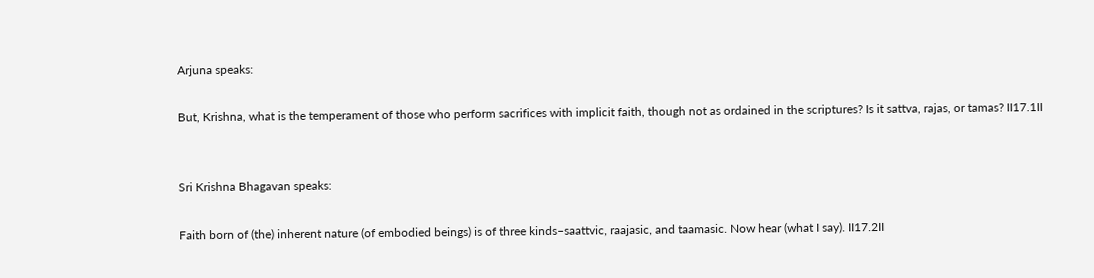Arjuna speaks:

But, Krishna, what is the temperament of those who perform sacrifices with implicit faith, though not as ordained in the scriptures? Is it sattva, rajas, or tamas? II17.1II


Sri Krishna Bhagavan speaks:

Faith born of (the) inherent nature (of embodied beings) is of three kinds–saattvic, raajasic, and taamasic. Now hear (what I say). II17.2II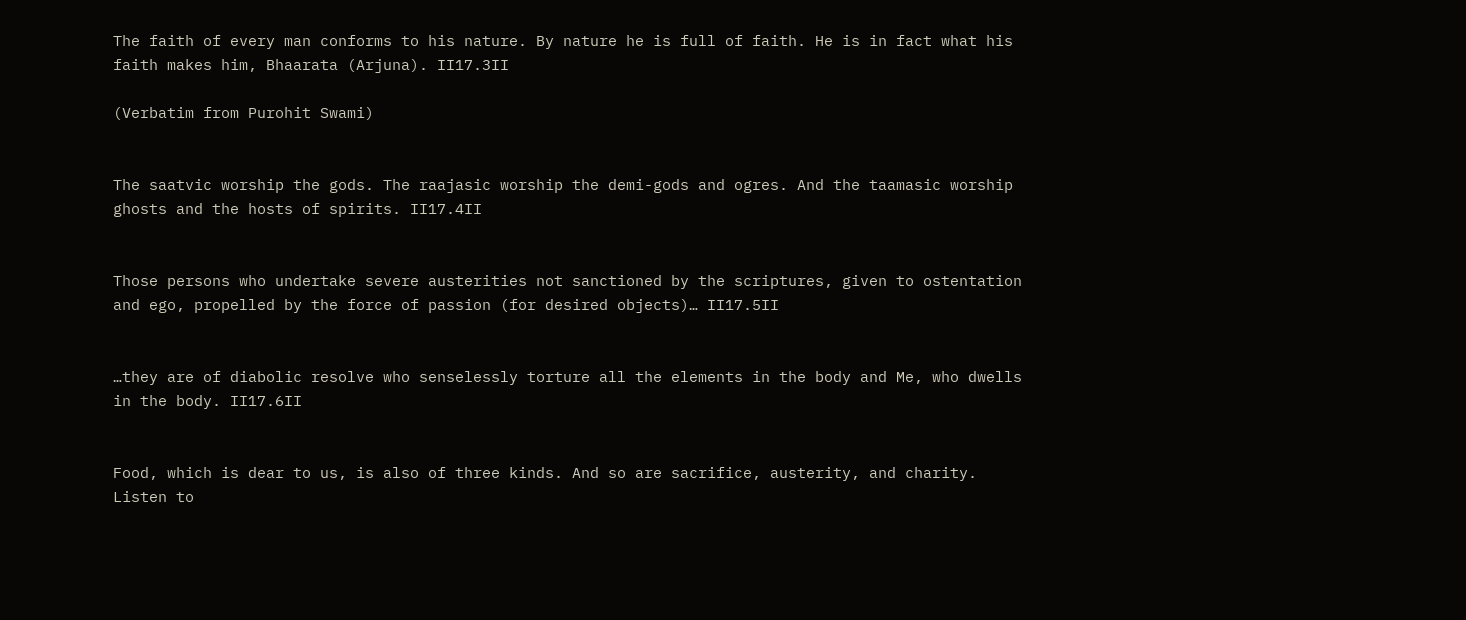The faith of every man conforms to his nature. By nature he is full of faith. He is in fact what his faith makes him, Bhaarata (Arjuna). II17.3II

(Verbatim from Purohit Swami)


The saatvic worship the gods. The raajasic worship the demi-gods and ogres. And the taamasic worship ghosts and the hosts of spirits. II17.4II


Those persons who undertake severe austerities not sanctioned by the scriptures, given to ostentation and ego, propelled by the force of passion (for desired objects)… II17.5II


…they are of diabolic resolve who senselessly torture all the elements in the body and Me, who dwells in the body. II17.6II


Food, which is dear to us, is also of three kinds. And so are sacrifice, austerity, and charity. Listen to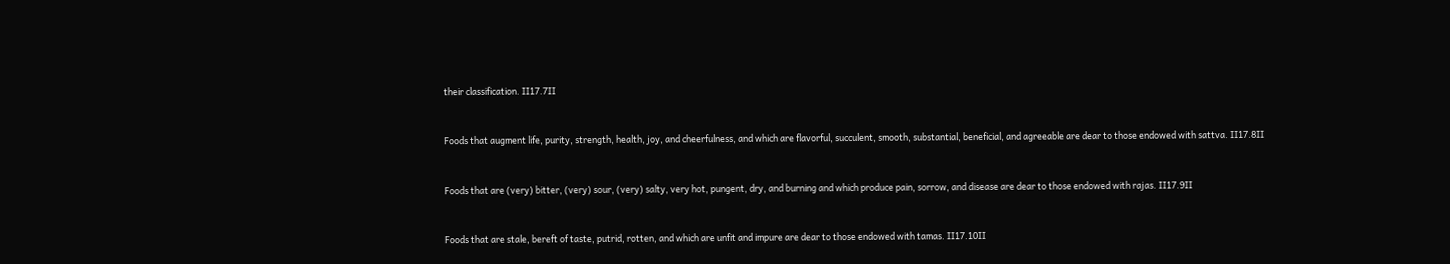their classification. II17.7II


Foods that augment life, purity, strength, health, joy, and cheerfulness, and which are flavorful, succulent, smooth, substantial, beneficial, and agreeable are dear to those endowed with sattva. II17.8II


Foods that are (very) bitter, (very) sour, (very) salty, very hot, pungent, dry, and burning and which produce pain, sorrow, and disease are dear to those endowed with rajas. II17.9II


Foods that are stale, bereft of taste, putrid, rotten, and which are unfit and impure are dear to those endowed with tamas. II17.10II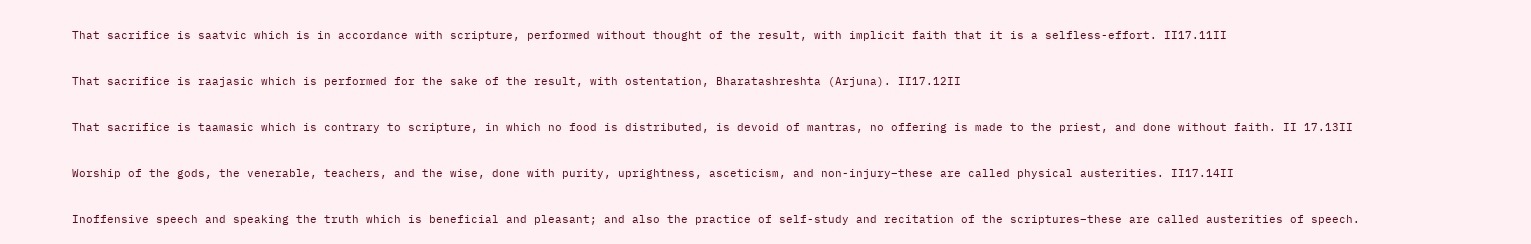That sacrifice is saatvic which is in accordance with scripture, performed without thought of the result, with implicit faith that it is a selfless-effort. II17.11II


That sacrifice is raajasic which is performed for the sake of the result, with ostentation, Bharatashreshta (Arjuna). II17.12II


That sacrifice is taamasic which is contrary to scripture, in which no food is distributed, is devoid of mantras, no offering is made to the priest, and done without faith. II 17.13II


Worship of the gods, the venerable, teachers, and the wise, done with purity, uprightness, asceticism, and non-injury–these are called physical austerities. II17.14II


Inoffensive speech and speaking the truth which is beneficial and pleasant; and also the practice of self-study and recitation of the scriptures–these are called austerities of speech.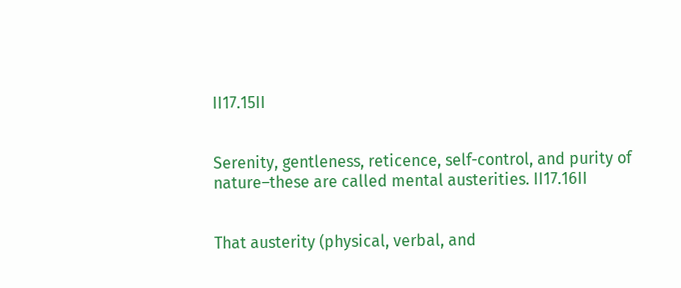II17.15II


Serenity, gentleness, reticence, self-control, and purity of nature–these are called mental austerities. II17.16II


That austerity (physical, verbal, and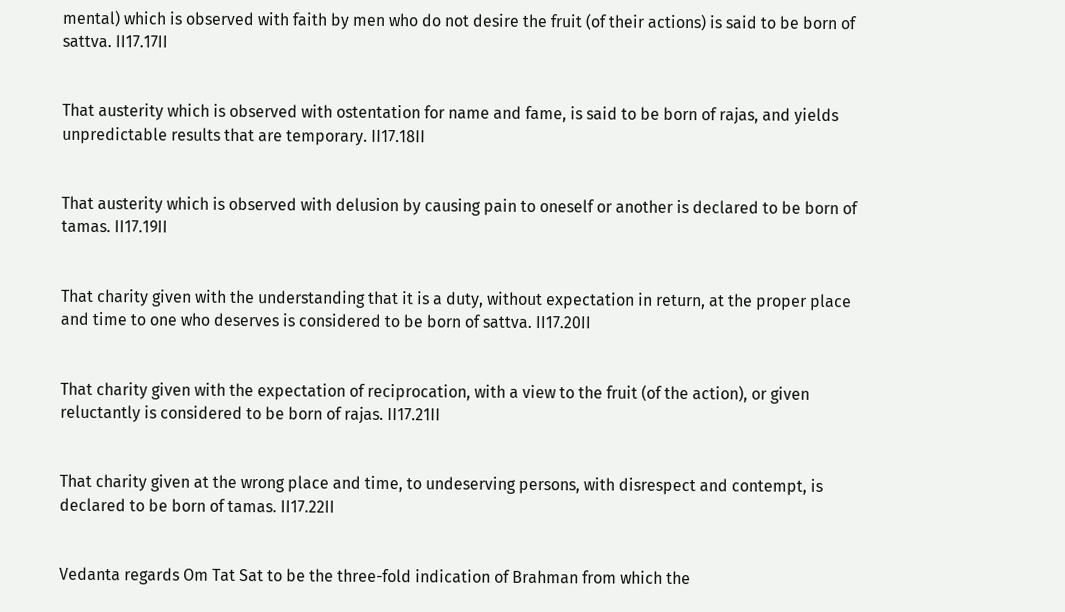mental) which is observed with faith by men who do not desire the fruit (of their actions) is said to be born of sattva. II17.17II


That austerity which is observed with ostentation for name and fame, is said to be born of rajas, and yields unpredictable results that are temporary. II17.18II


That austerity which is observed with delusion by causing pain to oneself or another is declared to be born of tamas. II17.19II


That charity given with the understanding that it is a duty, without expectation in return, at the proper place and time to one who deserves is considered to be born of sattva. II17.20II


That charity given with the expectation of reciprocation, with a view to the fruit (of the action), or given reluctantly is considered to be born of rajas. II17.21II


That charity given at the wrong place and time, to undeserving persons, with disrespect and contempt, is declared to be born of tamas. II17.22II


Vedanta regards Om Tat Sat to be the three-fold indication of Brahman from which the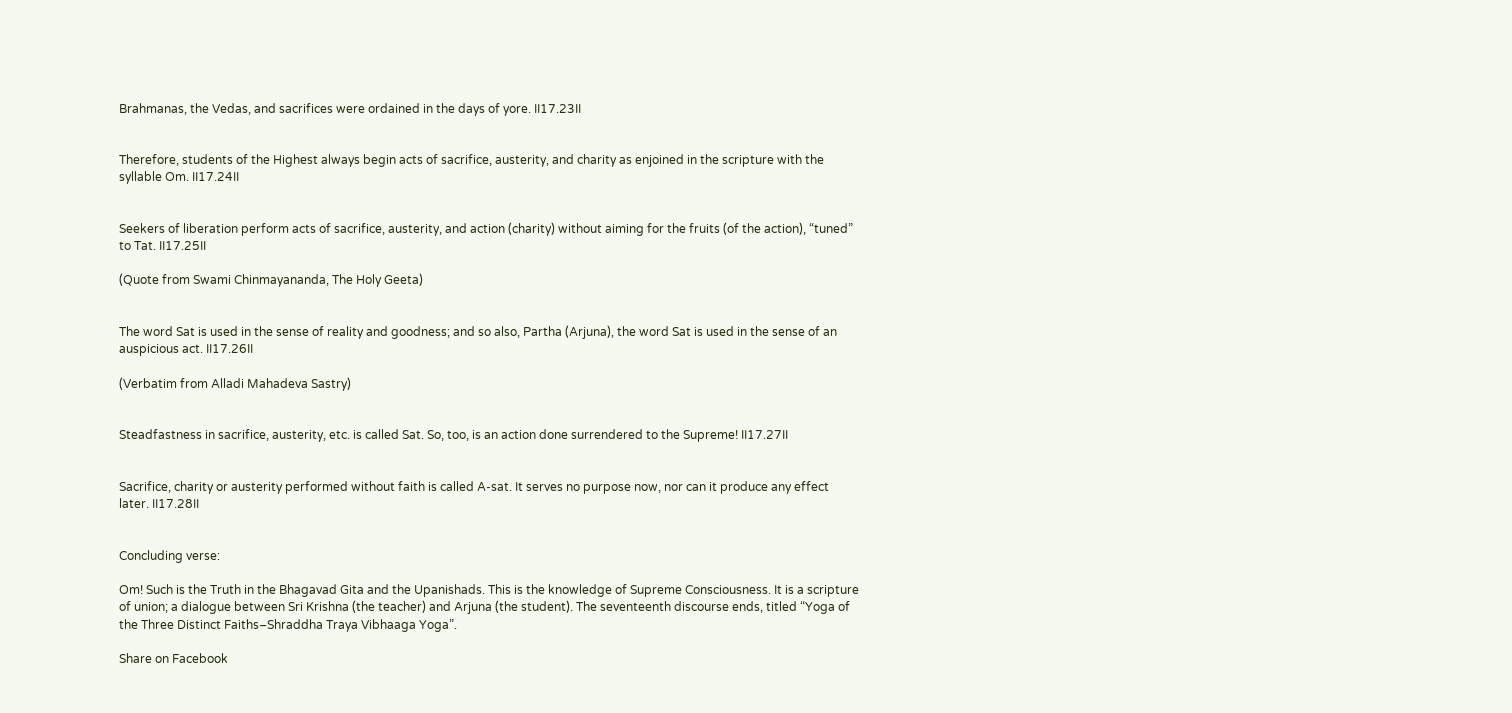Brahmanas, the Vedas, and sacrifices were ordained in the days of yore. II17.23II


Therefore, students of the Highest always begin acts of sacrifice, austerity, and charity as enjoined in the scripture with the syllable Om. II17.24II


Seekers of liberation perform acts of sacrifice, austerity, and action (charity) without aiming for the fruits (of the action), “tuned” to Tat. II17.25II

(Quote from Swami Chinmayananda, The Holy Geeta)


The word Sat is used in the sense of reality and goodness; and so also, Partha (Arjuna), the word Sat is used in the sense of an auspicious act. II17.26II

(Verbatim from Alladi Mahadeva Sastry)


Steadfastness in sacrifice, austerity, etc. is called Sat. So, too, is an action done surrendered to the Supreme! II17.27II


Sacrifice, charity or austerity performed without faith is called A-sat. It serves no purpose now, nor can it produce any effect later. II17.28II


Concluding verse:

Om! Such is the Truth in the Bhagavad Gita and the Upanishads. This is the knowledge of Supreme Consciousness. It is a scripture of union; a dialogue between Sri Krishna (the teacher) and Arjuna (the student). The seventeenth discourse ends, titled “Yoga of the Three Distinct Faiths–Shraddha Traya Vibhaaga Yoga”.

Share on Facebook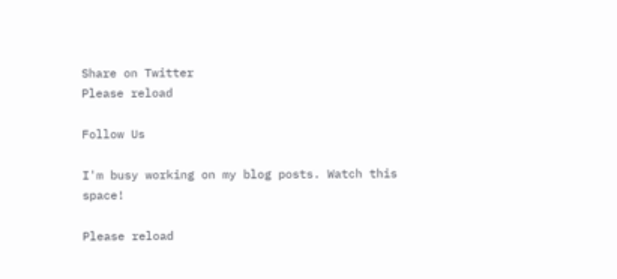Share on Twitter
Please reload

Follow Us

I'm busy working on my blog posts. Watch this space!

Please reload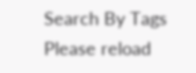Search By Tags
Please reload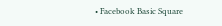• Facebook Basic Square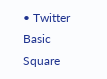• Twitter Basic Square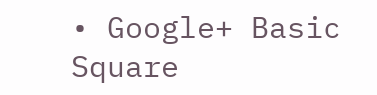• Google+ Basic Square